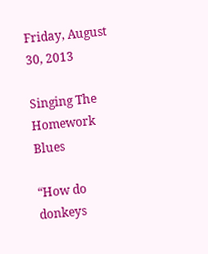Friday, August 30, 2013

Singing The Homework Blues

“How do donkeys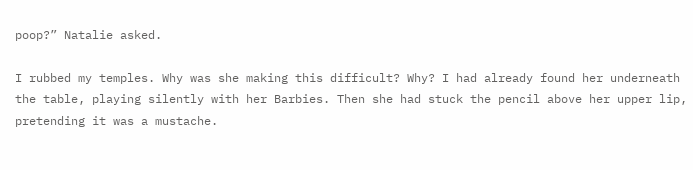poop?” Natalie asked.

I rubbed my temples. Why was she making this difficult? Why? I had already found her underneath the table, playing silently with her Barbies. Then she had stuck the pencil above her upper lip, pretending it was a mustache.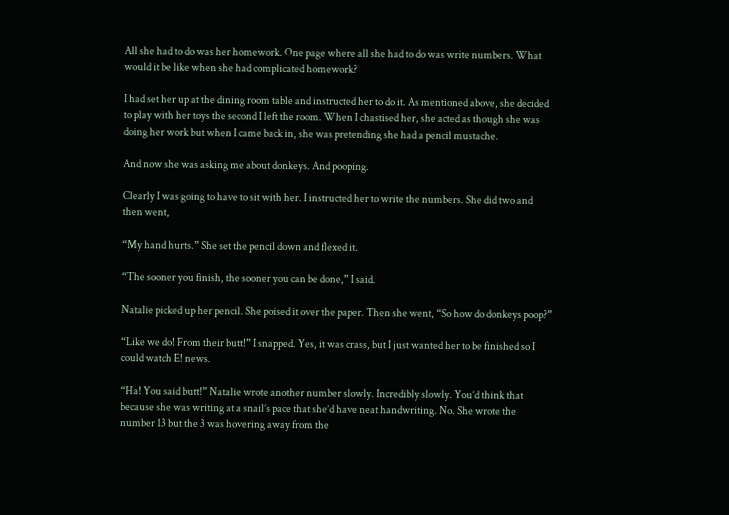All she had to do was her homework. One page where all she had to do was write numbers. What would it be like when she had complicated homework?

I had set her up at the dining room table and instructed her to do it. As mentioned above, she decided to play with her toys the second I left the room. When I chastised her, she acted as though she was doing her work but when I came back in, she was pretending she had a pencil mustache.

And now she was asking me about donkeys. And pooping.

Clearly I was going to have to sit with her. I instructed her to write the numbers. She did two and then went,

“My hand hurts.” She set the pencil down and flexed it.

“The sooner you finish, the sooner you can be done,” I said.

Natalie picked up her pencil. She poised it over the paper. Then she went, “So how do donkeys poop?”

“Like we do! From their butt!” I snapped. Yes, it was crass, but I just wanted her to be finished so I could watch E! news.

“Ha! You said butt!” Natalie wrote another number slowly. Incredibly slowly. You’d think that because she was writing at a snail’s pace that she’d have neat handwriting. No. She wrote the number 13 but the 3 was hovering away from the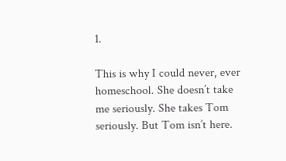1.

This is why I could never, ever homeschool. She doesn’t take me seriously. She takes Tom seriously. But Tom isn’t here.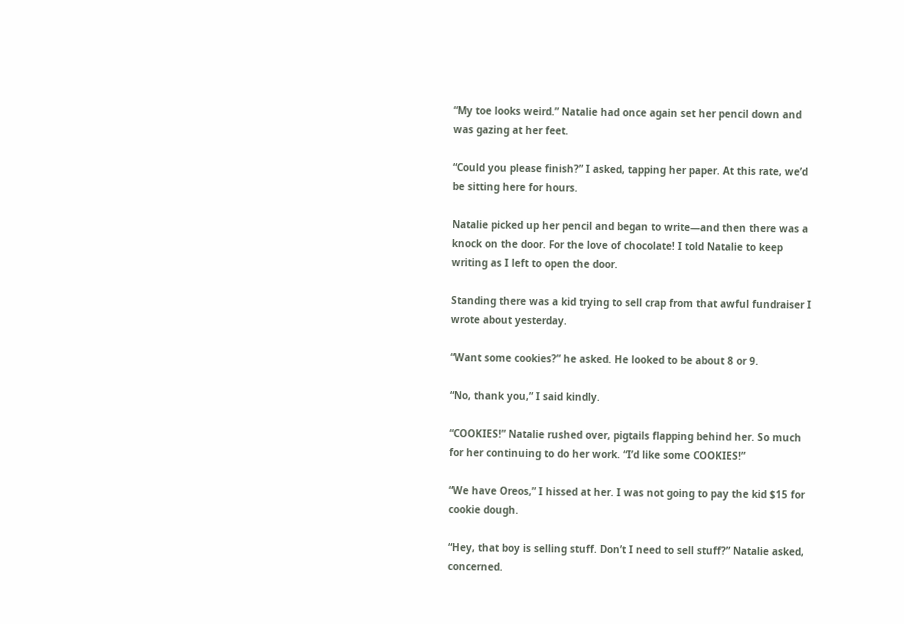“My toe looks weird.” Natalie had once again set her pencil down and was gazing at her feet.

“Could you please finish?” I asked, tapping her paper. At this rate, we’d be sitting here for hours.

Natalie picked up her pencil and began to write—and then there was a knock on the door. For the love of chocolate! I told Natalie to keep writing as I left to open the door.

Standing there was a kid trying to sell crap from that awful fundraiser I wrote about yesterday.

“Want some cookies?” he asked. He looked to be about 8 or 9.

“No, thank you,” I said kindly.

“COOKIES!” Natalie rushed over, pigtails flapping behind her. So much for her continuing to do her work. “I’d like some COOKIES!”

“We have Oreos,” I hissed at her. I was not going to pay the kid $15 for cookie dough.

“Hey, that boy is selling stuff. Don’t I need to sell stuff?” Natalie asked, concerned.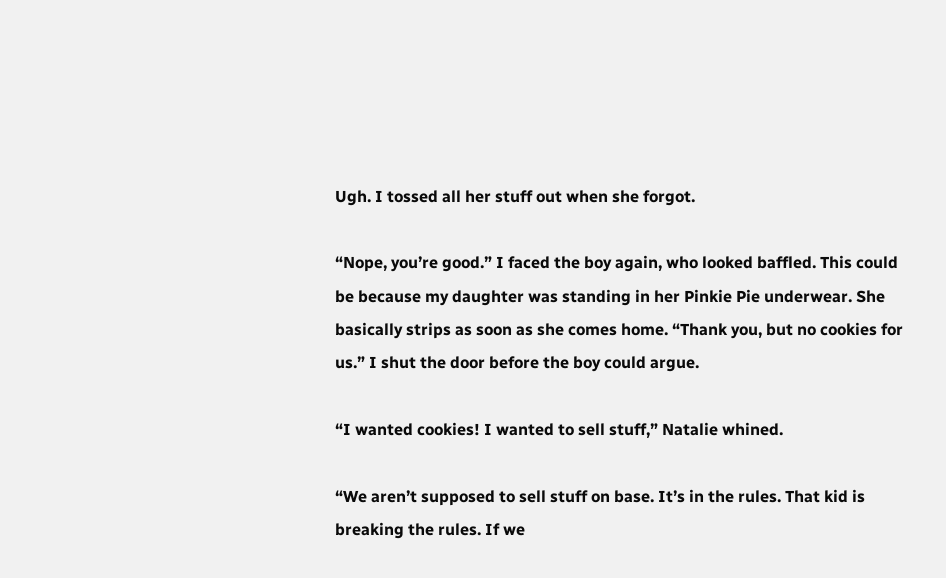Ugh. I tossed all her stuff out when she forgot.

“Nope, you’re good.” I faced the boy again, who looked baffled. This could be because my daughter was standing in her Pinkie Pie underwear. She basically strips as soon as she comes home. “Thank you, but no cookies for us.” I shut the door before the boy could argue.

“I wanted cookies! I wanted to sell stuff,” Natalie whined.

“We aren’t supposed to sell stuff on base. It’s in the rules. That kid is breaking the rules. If we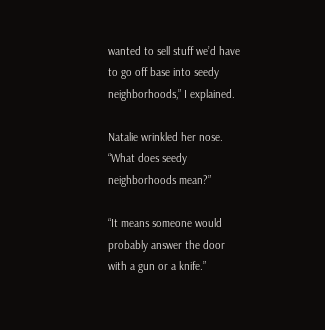wanted to sell stuff we’d have to go off base into seedy neighborhoods,” I explained.

Natalie wrinkled her nose. “What does seedy neighborhoods mean?”

“It means someone would probably answer the door with a gun or a knife.”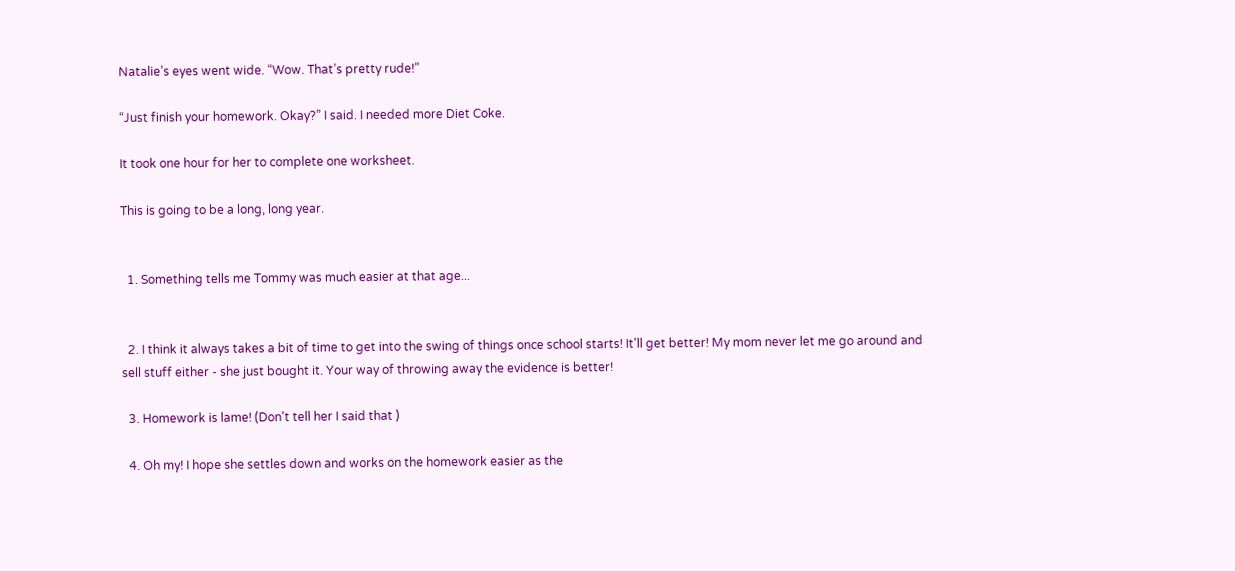Natalie’s eyes went wide. “Wow. That’s pretty rude!”

“Just finish your homework. Okay?” I said. I needed more Diet Coke.

It took one hour for her to complete one worksheet.

This is going to be a long, long year.


  1. Something tells me Tommy was much easier at that age...


  2. I think it always takes a bit of time to get into the swing of things once school starts! It'll get better! My mom never let me go around and sell stuff either - she just bought it. Your way of throwing away the evidence is better!

  3. Homework is lame! (Don't tell her I said that )

  4. Oh my! I hope she settles down and works on the homework easier as the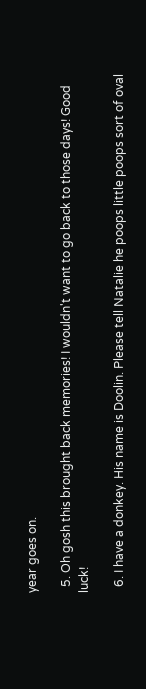year goes on.

  5. Oh gosh this brought back memories! I wouldn't want to go back to those days! Good luck!

  6. I have a donkey. His name is Doolin. Please tell Natalie he poops little poops sort of oval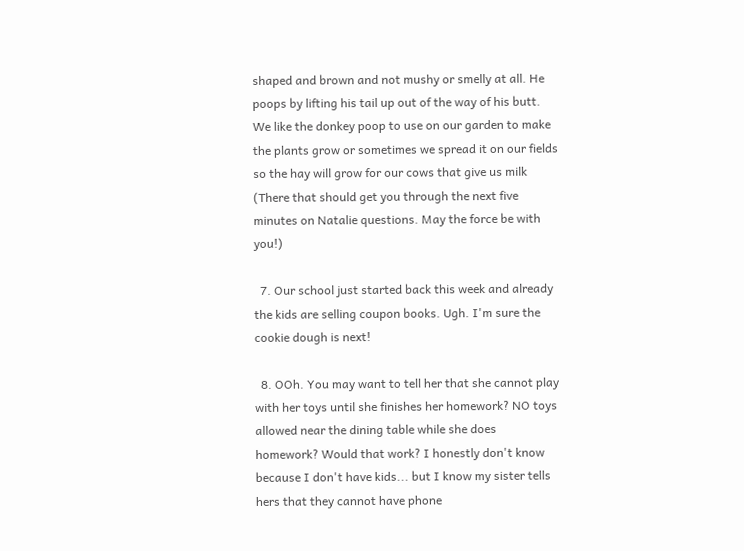shaped and brown and not mushy or smelly at all. He poops by lifting his tail up out of the way of his butt. We like the donkey poop to use on our garden to make the plants grow or sometimes we spread it on our fields so the hay will grow for our cows that give us milk (There that should get you through the next five minutes on Natalie questions. May the force be with you!)

  7. Our school just started back this week and already the kids are selling coupon books. Ugh. I'm sure the cookie dough is next!

  8. OOh. You may want to tell her that she cannot play with her toys until she finishes her homework? NO toys allowed near the dining table while she does homework? Would that work? I honestly don't know because I don't have kids... but I know my sister tells hers that they cannot have phone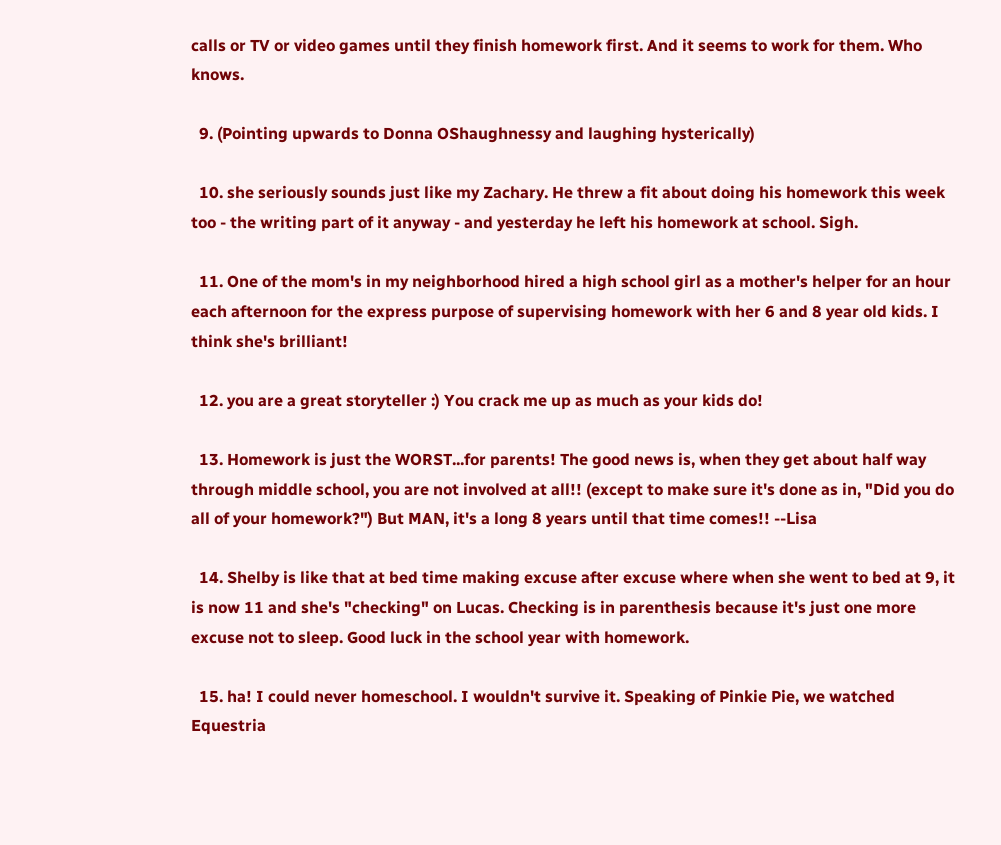calls or TV or video games until they finish homework first. And it seems to work for them. Who knows.

  9. (Pointing upwards to Donna OShaughnessy and laughing hysterically)

  10. she seriously sounds just like my Zachary. He threw a fit about doing his homework this week too - the writing part of it anyway - and yesterday he left his homework at school. Sigh.

  11. One of the mom's in my neighborhood hired a high school girl as a mother's helper for an hour each afternoon for the express purpose of supervising homework with her 6 and 8 year old kids. I think she's brilliant!

  12. you are a great storyteller :) You crack me up as much as your kids do!

  13. Homework is just the WORST...for parents! The good news is, when they get about half way through middle school, you are not involved at all!! (except to make sure it's done as in, "Did you do all of your homework?") But MAN, it's a long 8 years until that time comes!! --Lisa

  14. Shelby is like that at bed time making excuse after excuse where when she went to bed at 9, it is now 11 and she's "checking" on Lucas. Checking is in parenthesis because it's just one more excuse not to sleep. Good luck in the school year with homework.

  15. ha! I could never homeschool. I wouldn't survive it. Speaking of Pinkie Pie, we watched Equestria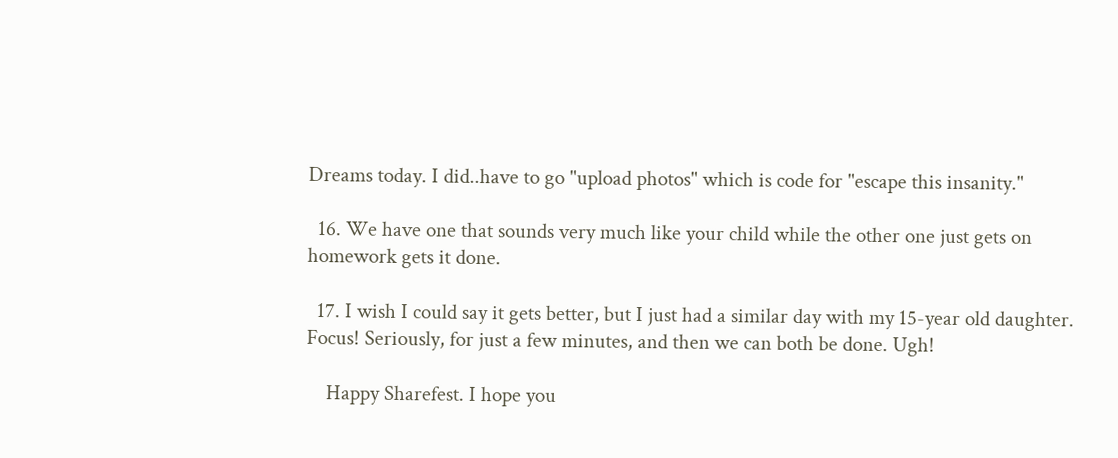Dreams today. I did..have to go "upload photos" which is code for "escape this insanity."

  16. We have one that sounds very much like your child while the other one just gets on homework gets it done.

  17. I wish I could say it gets better, but I just had a similar day with my 15-year old daughter. Focus! Seriously, for just a few minutes, and then we can both be done. Ugh!

    Happy Sharefest. I hope you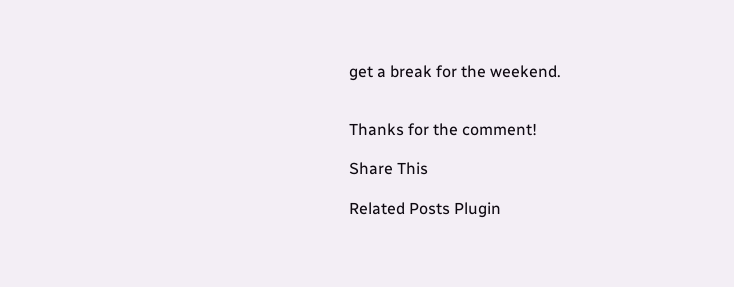get a break for the weekend.


Thanks for the comment!

Share This

Related Posts Plugin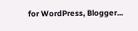for WordPress, Blogger...